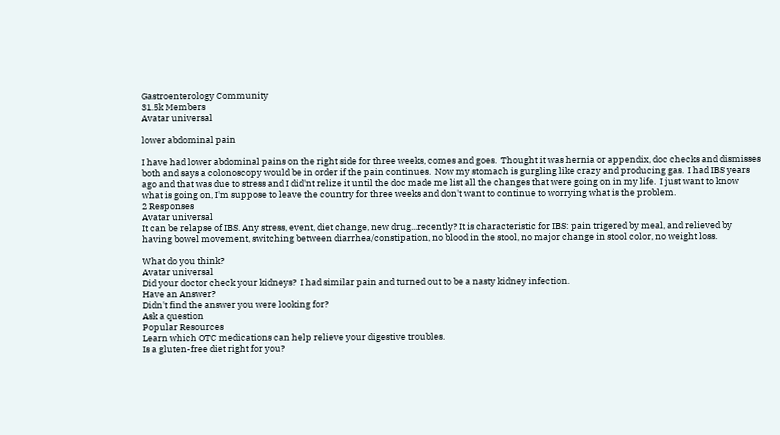Gastroenterology Community
31.5k Members
Avatar universal

lower abdominal pain

I have had lower abdominal pains on the right side for three weeks, comes and goes.  Thought it was hernia or appendix, doc checks and dismisses both and says a colonoscopy would be in order if the pain continues.  Now my stomach is gurgling like crazy and producing gas.  I had IBS years ago and that was due to stress and I did'nt relize it until the doc made me list all the changes that were going on in my life.  I just want to know what is going on, I'm suppose to leave the country for three weeks and don't want to continue to worrying what is the problem.
2 Responses
Avatar universal
It can be relapse of IBS. Any stress, event, diet change, new drug...recently? It is characteristic for IBS: pain trigered by meal, and relieved by having bowel movement, switching between diarrhea/constipation, no blood in the stool, no major change in stool color, no weight loss.

What do you think?
Avatar universal
Did your doctor check your kidneys?  I had similar pain and turned out to be a nasty kidney infection.
Have an Answer?
Didn't find the answer you were looking for?
Ask a question
Popular Resources
Learn which OTC medications can help relieve your digestive troubles.
Is a gluten-free diet right for you?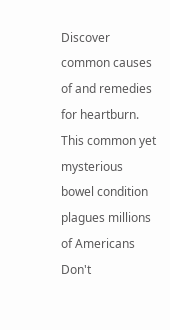Discover common causes of and remedies for heartburn.
This common yet mysterious bowel condition plagues millions of Americans
Don't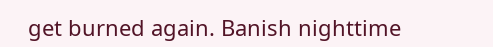get burned again. Banish nighttime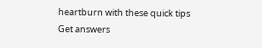heartburn with these quick tips
Get answers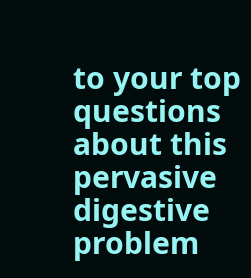to your top questions about this pervasive digestive problem